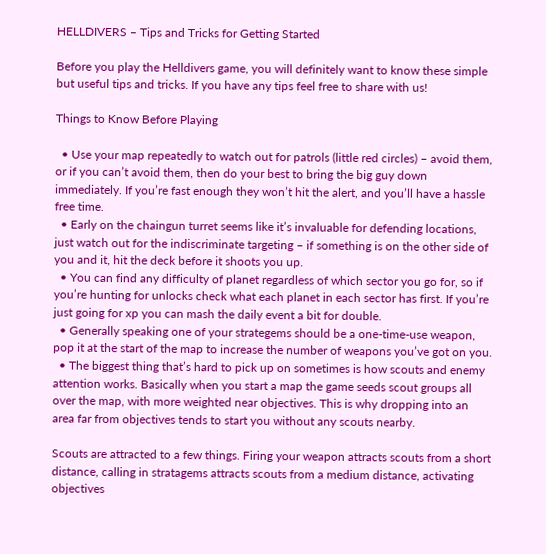HELLDIVERS – Tips and Tricks for Getting Started

Before you play the Helldivers game, you will definitely want to know these simple but useful tips and tricks. If you have any tips feel free to share with us!

Things to Know Before Playing

  • Use your map repeatedly to watch out for patrols (little red circles) – avoid them, or if you can’t avoid them, then do your best to bring the big guy down immediately. If you’re fast enough they won’t hit the alert, and you’ll have a hassle free time.
  • Early on the chaingun turret seems like it’s invaluable for defending locations, just watch out for the indiscriminate targeting – if something is on the other side of you and it, hit the deck before it shoots you up.
  • You can find any difficulty of planet regardless of which sector you go for, so if you’re hunting for unlocks check what each planet in each sector has first. If you’re just going for xp you can mash the daily event a bit for double.
  • Generally speaking one of your strategems should be a one-time-use weapon, pop it at the start of the map to increase the number of weapons you’ve got on you.
  • The biggest thing that’s hard to pick up on sometimes is how scouts and enemy attention works. Basically when you start a map the game seeds scout groups all over the map, with more weighted near objectives. This is why dropping into an area far from objectives tends to start you without any scouts nearby.

Scouts are attracted to a few things. Firing your weapon attracts scouts from a short distance, calling in stratagems attracts scouts from a medium distance, activating objectives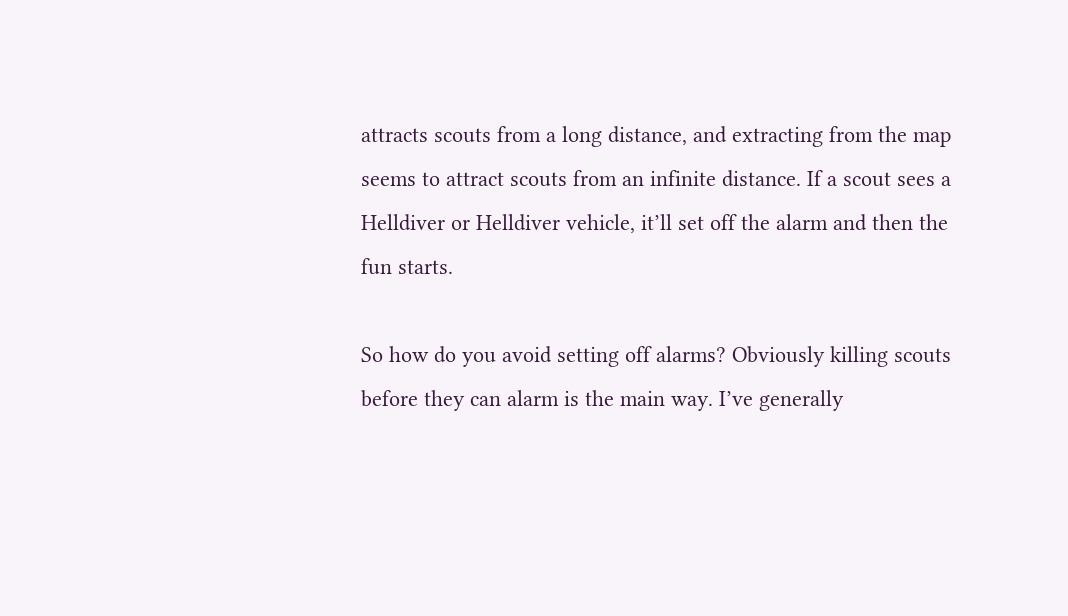attracts scouts from a long distance, and extracting from the map seems to attract scouts from an infinite distance. If a scout sees a Helldiver or Helldiver vehicle, it’ll set off the alarm and then the fun starts.

So how do you avoid setting off alarms? Obviously killing scouts before they can alarm is the main way. I’ve generally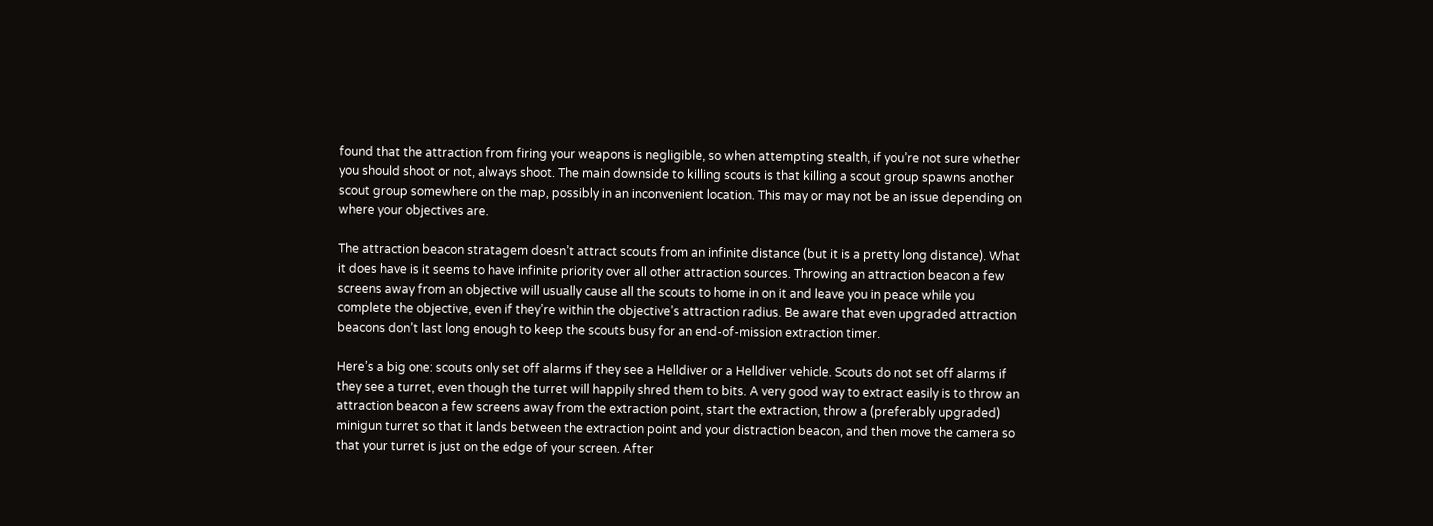found that the attraction from firing your weapons is negligible, so when attempting stealth, if you’re not sure whether you should shoot or not, always shoot. The main downside to killing scouts is that killing a scout group spawns another scout group somewhere on the map, possibly in an inconvenient location. This may or may not be an issue depending on where your objectives are.

The attraction beacon stratagem doesn’t attract scouts from an infinite distance (but it is a pretty long distance). What it does have is it seems to have infinite priority over all other attraction sources. Throwing an attraction beacon a few screens away from an objective will usually cause all the scouts to home in on it and leave you in peace while you complete the objective, even if they’re within the objective’s attraction radius. Be aware that even upgraded attraction beacons don’t last long enough to keep the scouts busy for an end-of-mission extraction timer.

Here’s a big one: scouts only set off alarms if they see a Helldiver or a Helldiver vehicle. Scouts do not set off alarms if they see a turret, even though the turret will happily shred them to bits. A very good way to extract easily is to throw an attraction beacon a few screens away from the extraction point, start the extraction, throw a (preferably upgraded) minigun turret so that it lands between the extraction point and your distraction beacon, and then move the camera so that your turret is just on the edge of your screen. After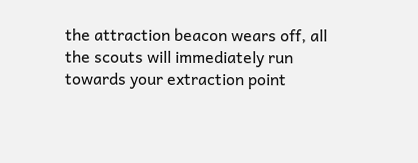the attraction beacon wears off, all the scouts will immediately run towards your extraction point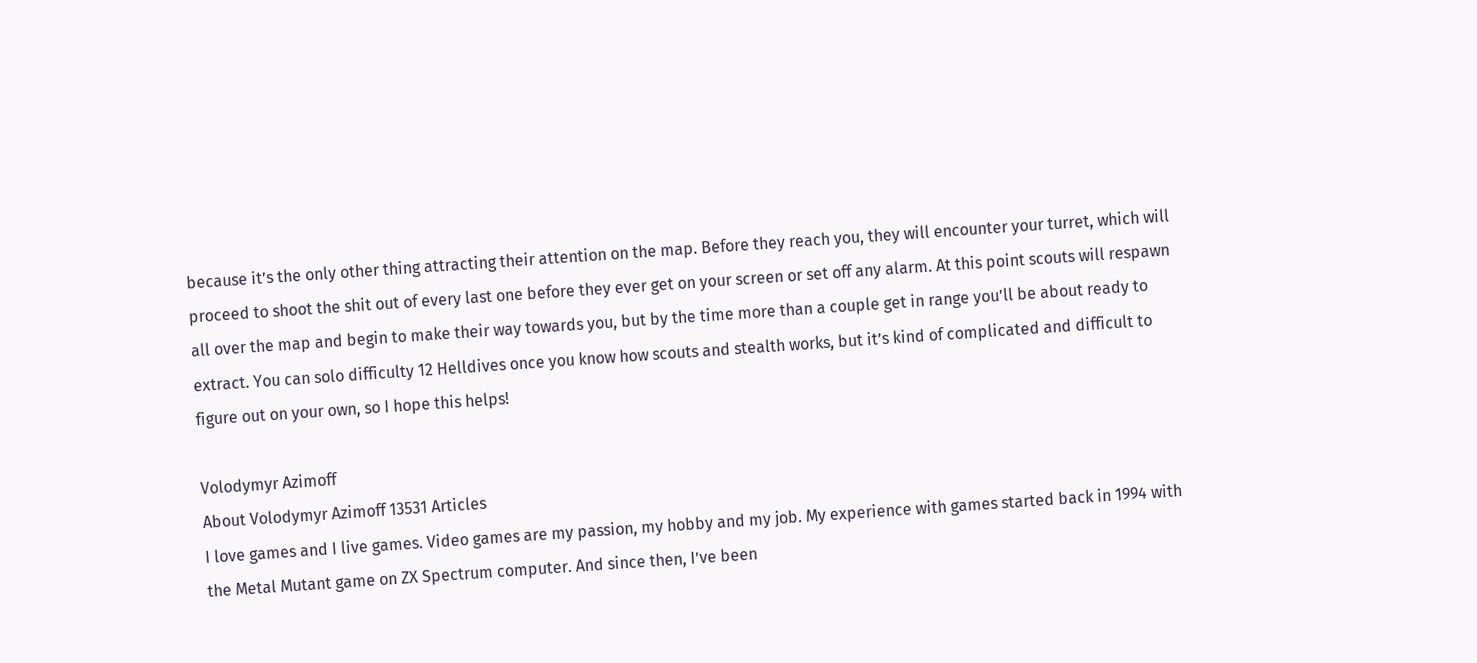because it’s the only other thing attracting their attention on the map. Before they reach you, they will encounter your turret, which will proceed to shoot the shit out of every last one before they ever get on your screen or set off any alarm. At this point scouts will respawn all over the map and begin to make their way towards you, but by the time more than a couple get in range you’ll be about ready to extract. You can solo difficulty 12 Helldives once you know how scouts and stealth works, but it’s kind of complicated and difficult to figure out on your own, so I hope this helps!

Volodymyr Azimoff
About Volodymyr Azimoff 13531 Articles
I love games and I live games. Video games are my passion, my hobby and my job. My experience with games started back in 1994 with the Metal Mutant game on ZX Spectrum computer. And since then, I’ve been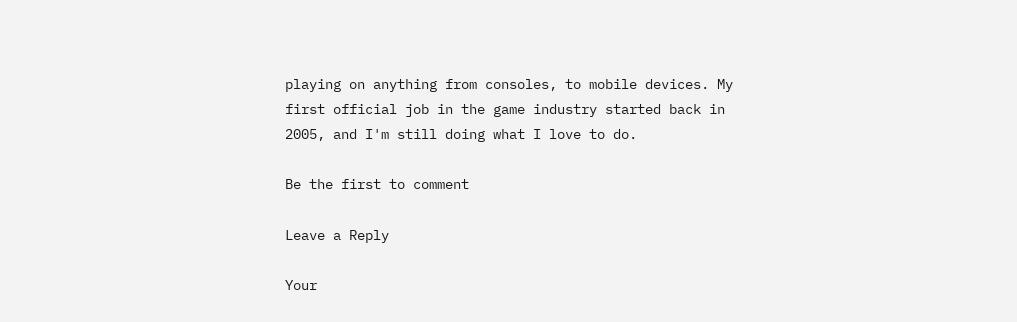playing on anything from consoles, to mobile devices. My first official job in the game industry started back in 2005, and I'm still doing what I love to do.

Be the first to comment

Leave a Reply

Your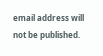email address will not be published.